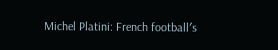Michel Platini: French football′s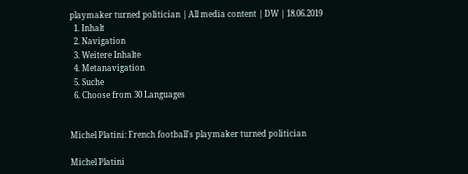playmaker turned politician | All media content | DW | 18.06.2019
  1. Inhalt
  2. Navigation
  3. Weitere Inhalte
  4. Metanavigation
  5. Suche
  6. Choose from 30 Languages


Michel Platini: French football's playmaker turned politician

Michel Platini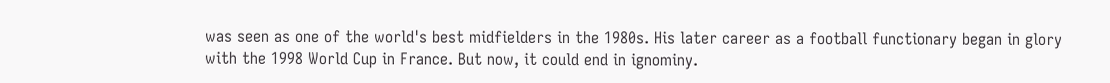was seen as one of the world's best midfielders in the 1980s. His later career as a football functionary began in glory with the 1998 World Cup in France. But now, it could end in ignominy.